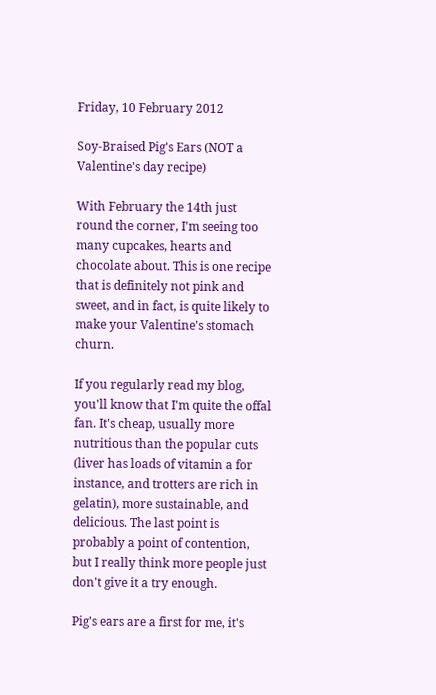Friday, 10 February 2012

Soy-Braised Pig's Ears (NOT a Valentine's day recipe)

With February the 14th just round the corner, I'm seeing too many cupcakes, hearts and chocolate about. This is one recipe that is definitely not pink and sweet, and in fact, is quite likely to make your Valentine's stomach churn.

If you regularly read my blog, you'll know that I'm quite the offal fan. It's cheap, usually more nutritious than the popular cuts (liver has loads of vitamin a for instance, and trotters are rich in gelatin), more sustainable, and delicious. The last point is probably a point of contention, but I really think more people just don't give it a try enough.

Pig's ears are a first for me, it's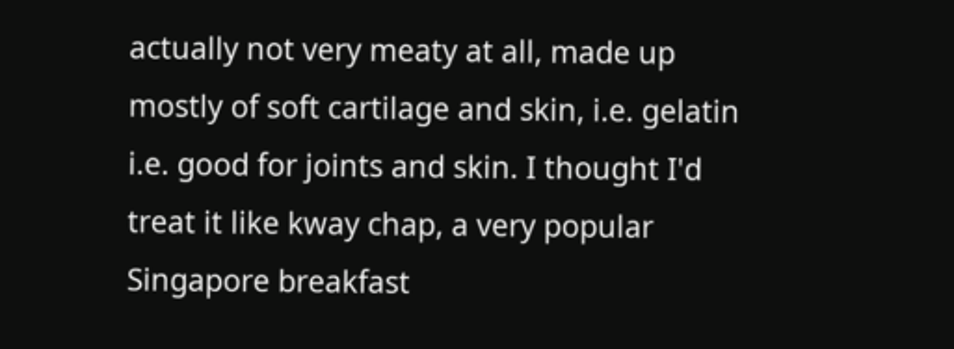actually not very meaty at all, made up mostly of soft cartilage and skin, i.e. gelatin i.e. good for joints and skin. I thought I'd treat it like kway chap, a very popular Singapore breakfast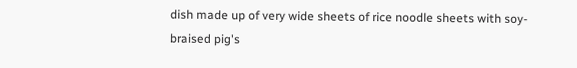dish made up of very wide sheets of rice noodle sheets with soy-braised pig's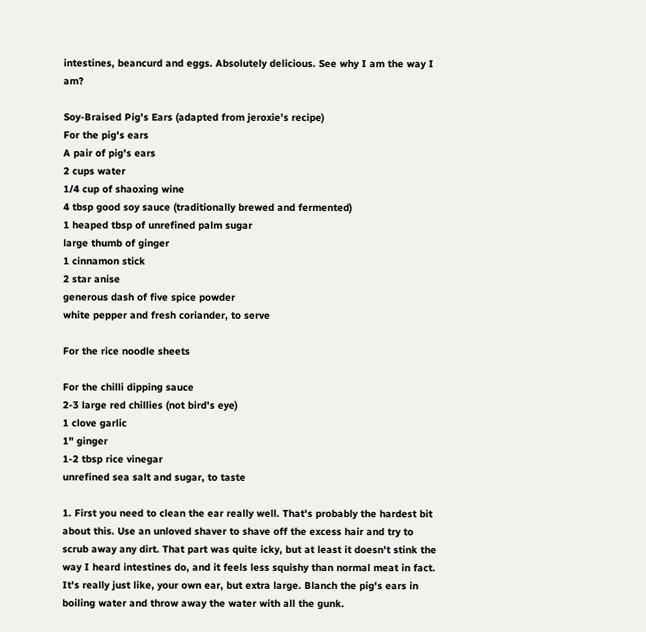intestines, beancurd and eggs. Absolutely delicious. See why I am the way I am?

Soy-Braised Pig's Ears (adapted from jeroxie's recipe)
For the pig's ears
A pair of pig's ears
2 cups water
1/4 cup of shaoxing wine
4 tbsp good soy sauce (traditionally brewed and fermented)
1 heaped tbsp of unrefined palm sugar
large thumb of ginger
1 cinnamon stick
2 star anise
generous dash of five spice powder
white pepper and fresh coriander, to serve

For the rice noodle sheets

For the chilli dipping sauce
2-3 large red chillies (not bird's eye)
1 clove garlic
1" ginger
1-2 tbsp rice vinegar
unrefined sea salt and sugar, to taste

1. First you need to clean the ear really well. That's probably the hardest bit about this. Use an unloved shaver to shave off the excess hair and try to scrub away any dirt. That part was quite icky, but at least it doesn't stink the way I heard intestines do, and it feels less squishy than normal meat in fact. It's really just like, your own ear, but extra large. Blanch the pig's ears in boiling water and throw away the water with all the gunk.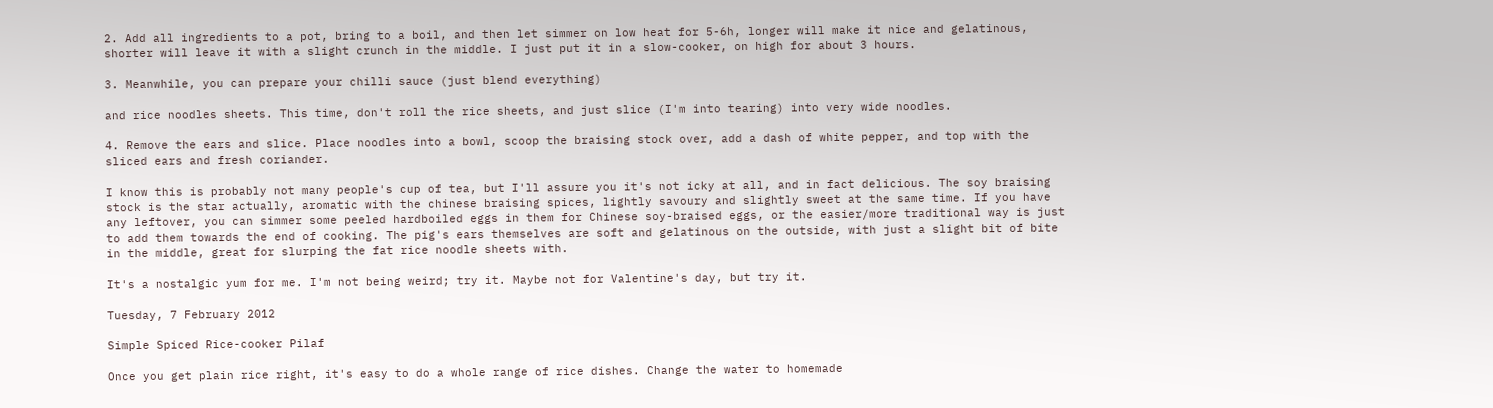2. Add all ingredients to a pot, bring to a boil, and then let simmer on low heat for 5-6h, longer will make it nice and gelatinous, shorter will leave it with a slight crunch in the middle. I just put it in a slow-cooker, on high for about 3 hours.

3. Meanwhile, you can prepare your chilli sauce (just blend everything)

and rice noodles sheets. This time, don't roll the rice sheets, and just slice (I'm into tearing) into very wide noodles.

4. Remove the ears and slice. Place noodles into a bowl, scoop the braising stock over, add a dash of white pepper, and top with the sliced ears and fresh coriander.

I know this is probably not many people's cup of tea, but I'll assure you it's not icky at all, and in fact delicious. The soy braising stock is the star actually, aromatic with the chinese braising spices, lightly savoury and slightly sweet at the same time. If you have any leftover, you can simmer some peeled hardboiled eggs in them for Chinese soy-braised eggs, or the easier/more traditional way is just to add them towards the end of cooking. The pig's ears themselves are soft and gelatinous on the outside, with just a slight bit of bite in the middle, great for slurping the fat rice noodle sheets with.

It's a nostalgic yum for me. I'm not being weird; try it. Maybe not for Valentine's day, but try it.

Tuesday, 7 February 2012

Simple Spiced Rice-cooker Pilaf

Once you get plain rice right, it's easy to do a whole range of rice dishes. Change the water to homemade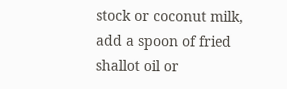stock or coconut milk, add a spoon of fried shallot oil or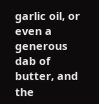garlic oil, or even a generous dab of butter, and the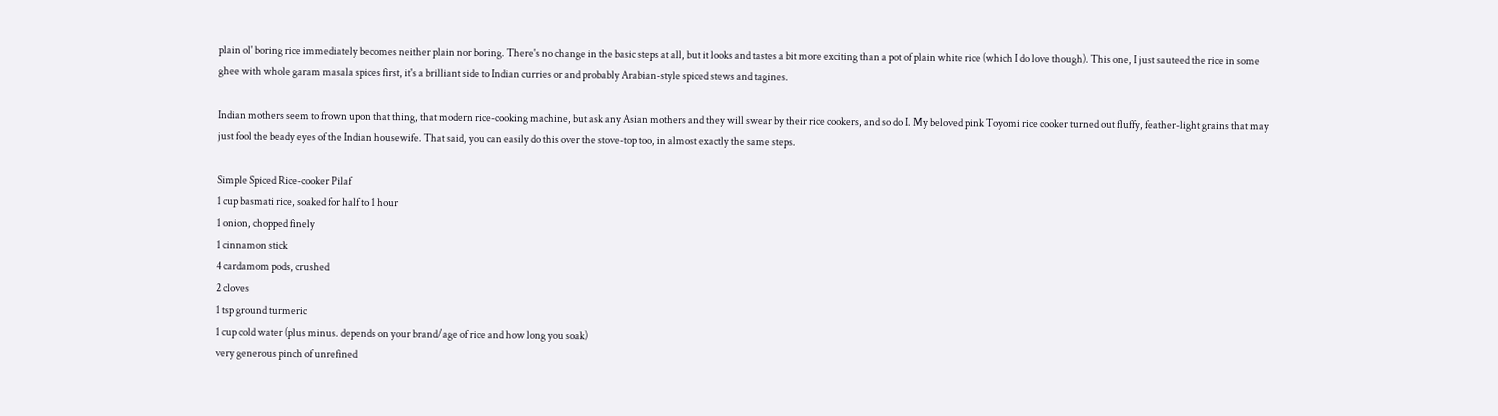plain ol' boring rice immediately becomes neither plain nor boring. There's no change in the basic steps at all, but it looks and tastes a bit more exciting than a pot of plain white rice (which I do love though). This one, I just sauteed the rice in some ghee with whole garam masala spices first, it's a brilliant side to Indian curries or and probably Arabian-style spiced stews and tagines.

Indian mothers seem to frown upon that thing, that modern rice-cooking machine, but ask any Asian mothers and they will swear by their rice cookers, and so do I. My beloved pink Toyomi rice cooker turned out fluffy, feather-light grains that may just fool the beady eyes of the Indian housewife. That said, you can easily do this over the stove-top too, in almost exactly the same steps.

Simple Spiced Rice-cooker Pilaf
1 cup basmati rice, soaked for half to 1 hour
1 onion, chopped finely
1 cinnamon stick
4 cardamom pods, crushed
2 cloves
1 tsp ground turmeric
1 cup cold water (plus minus. depends on your brand/age of rice and how long you soak)
very generous pinch of unrefined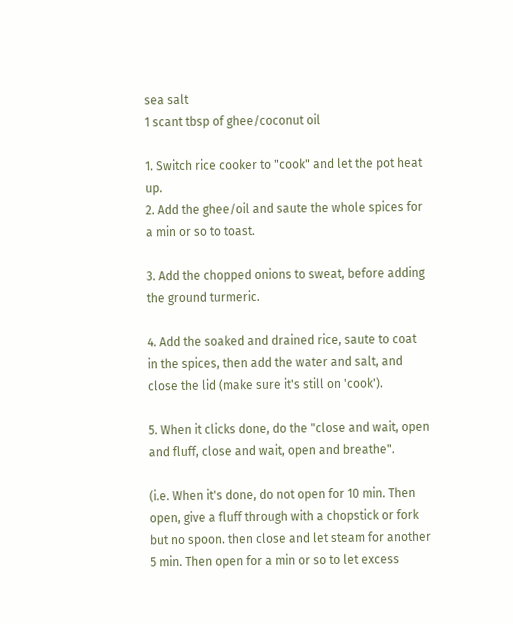sea salt
1 scant tbsp of ghee/coconut oil

1. Switch rice cooker to "cook" and let the pot heat up.
2. Add the ghee/oil and saute the whole spices for a min or so to toast.

3. Add the chopped onions to sweat, before adding the ground turmeric.

4. Add the soaked and drained rice, saute to coat in the spices, then add the water and salt, and close the lid (make sure it's still on 'cook').

5. When it clicks done, do the "close and wait, open and fluff, close and wait, open and breathe".

(i.e. When it's done, do not open for 10 min. Then open, give a fluff through with a chopstick or fork but no spoon. then close and let steam for another 5 min. Then open for a min or so to let excess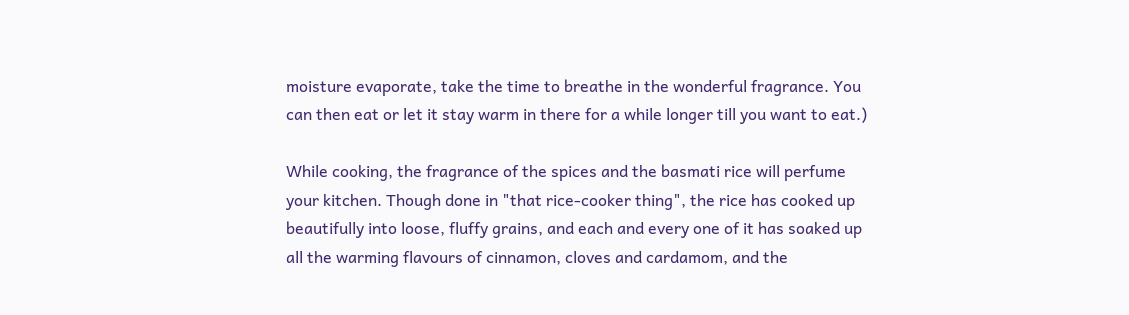moisture evaporate, take the time to breathe in the wonderful fragrance. You can then eat or let it stay warm in there for a while longer till you want to eat.)

While cooking, the fragrance of the spices and the basmati rice will perfume your kitchen. Though done in "that rice-cooker thing", the rice has cooked up beautifully into loose, fluffy grains, and each and every one of it has soaked up all the warming flavours of cinnamon, cloves and cardamom, and the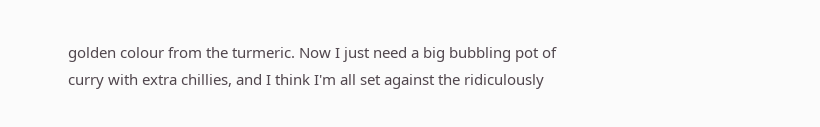golden colour from the turmeric. Now I just need a big bubbling pot of curry with extra chillies, and I think I'm all set against the ridiculously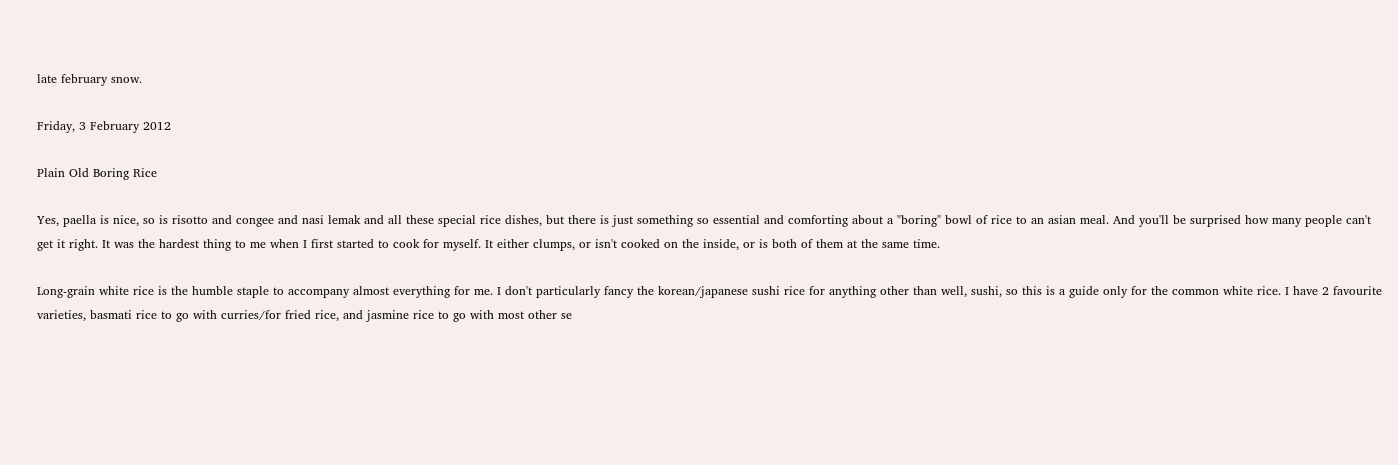late february snow.

Friday, 3 February 2012

Plain Old Boring Rice

Yes, paella is nice, so is risotto and congee and nasi lemak and all these special rice dishes, but there is just something so essential and comforting about a "boring" bowl of rice to an asian meal. And you'll be surprised how many people can't get it right. It was the hardest thing to me when I first started to cook for myself. It either clumps, or isn't cooked on the inside, or is both of them at the same time.

Long-grain white rice is the humble staple to accompany almost everything for me. I don't particularly fancy the korean/japanese sushi rice for anything other than well, sushi, so this is a guide only for the common white rice. I have 2 favourite varieties, basmati rice to go with curries/for fried rice, and jasmine rice to go with most other se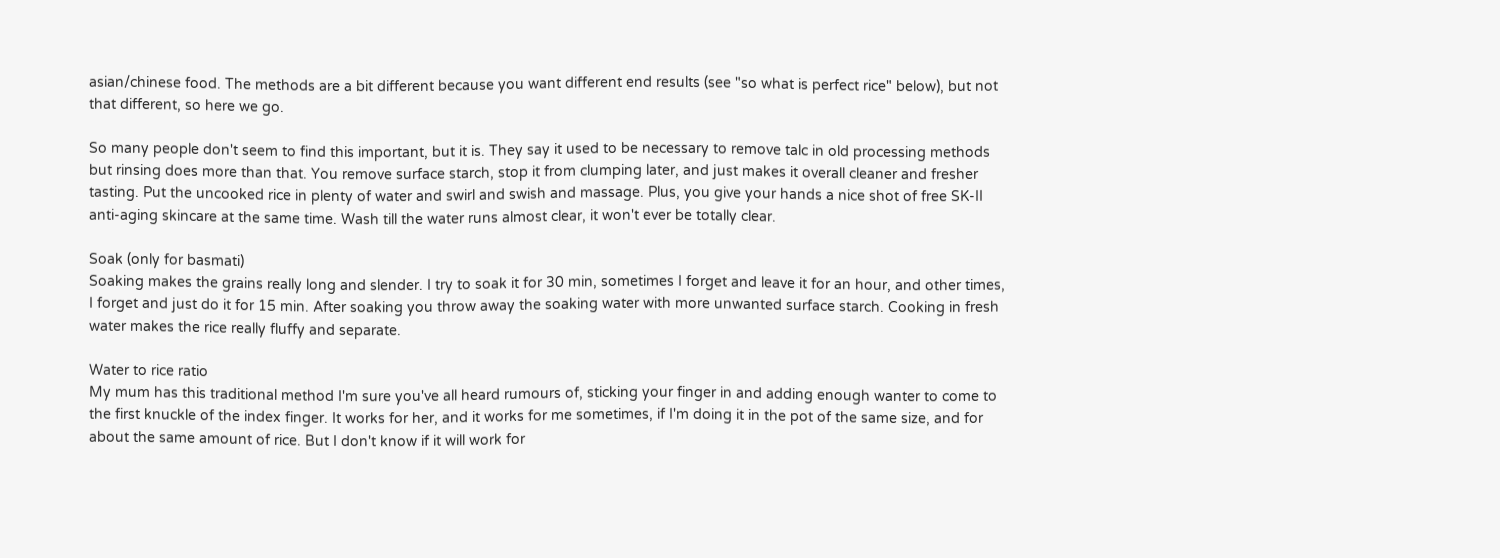asian/chinese food. The methods are a bit different because you want different end results (see "so what is perfect rice" below), but not that different, so here we go.

So many people don't seem to find this important, but it is. They say it used to be necessary to remove talc in old processing methods but rinsing does more than that. You remove surface starch, stop it from clumping later, and just makes it overall cleaner and fresher tasting. Put the uncooked rice in plenty of water and swirl and swish and massage. Plus, you give your hands a nice shot of free SK-II anti-aging skincare at the same time. Wash till the water runs almost clear, it won't ever be totally clear.

Soak (only for basmati)
Soaking makes the grains really long and slender. I try to soak it for 30 min, sometimes I forget and leave it for an hour, and other times, I forget and just do it for 15 min. After soaking you throw away the soaking water with more unwanted surface starch. Cooking in fresh water makes the rice really fluffy and separate.

Water to rice ratio
My mum has this traditional method I'm sure you've all heard rumours of, sticking your finger in and adding enough wanter to come to the first knuckle of the index finger. It works for her, and it works for me sometimes, if I'm doing it in the pot of the same size, and for about the same amount of rice. But I don't know if it will work for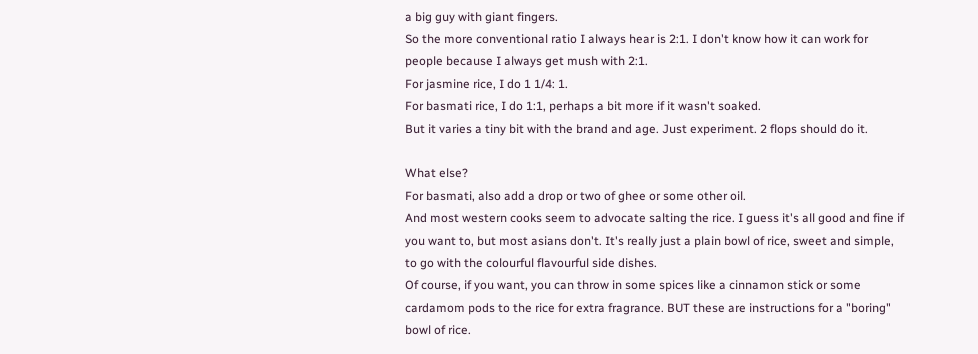a big guy with giant fingers.
So the more conventional ratio I always hear is 2:1. I don't know how it can work for people because I always get mush with 2:1.
For jasmine rice, I do 1 1/4: 1.
For basmati rice, I do 1:1, perhaps a bit more if it wasn't soaked.
But it varies a tiny bit with the brand and age. Just experiment. 2 flops should do it.

What else?
For basmati, also add a drop or two of ghee or some other oil.
And most western cooks seem to advocate salting the rice. I guess it's all good and fine if you want to, but most asians don't. It's really just a plain bowl of rice, sweet and simple, to go with the colourful flavourful side dishes.
Of course, if you want, you can throw in some spices like a cinnamon stick or some cardamom pods to the rice for extra fragrance. BUT these are instructions for a "boring" bowl of rice.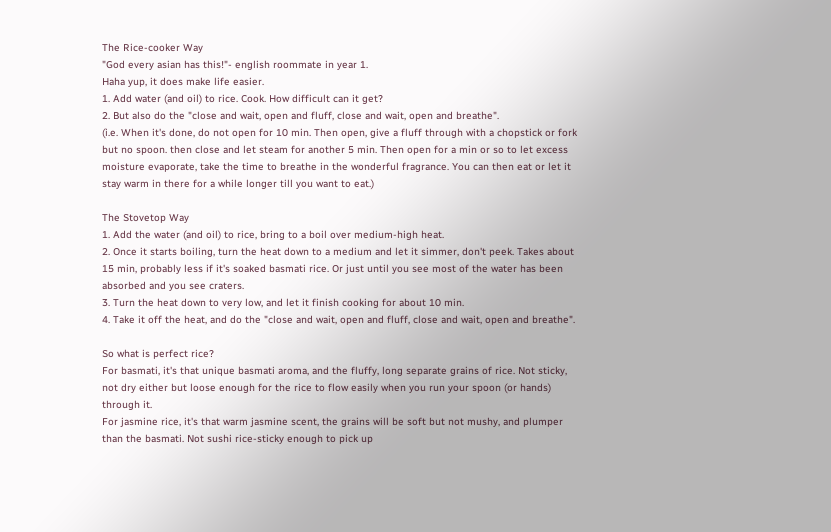The Rice-cooker Way
"God every asian has this!"- english roommate in year 1.
Haha yup, it does make life easier.
1. Add water (and oil) to rice. Cook. How difficult can it get?
2. But also do the "close and wait, open and fluff, close and wait, open and breathe".
(i.e. When it's done, do not open for 10 min. Then open, give a fluff through with a chopstick or fork but no spoon. then close and let steam for another 5 min. Then open for a min or so to let excess moisture evaporate, take the time to breathe in the wonderful fragrance. You can then eat or let it stay warm in there for a while longer till you want to eat.)

The Stovetop Way
1. Add the water (and oil) to rice, bring to a boil over medium-high heat.
2. Once it starts boiling, turn the heat down to a medium and let it simmer, don't peek. Takes about 15 min, probably less if it's soaked basmati rice. Or just until you see most of the water has been absorbed and you see craters.
3. Turn the heat down to very low, and let it finish cooking for about 10 min.
4. Take it off the heat, and do the "close and wait, open and fluff, close and wait, open and breathe".

So what is perfect rice?
For basmati, it's that unique basmati aroma, and the fluffy, long separate grains of rice. Not sticky, not dry either but loose enough for the rice to flow easily when you run your spoon (or hands) through it.
For jasmine rice, it's that warm jasmine scent, the grains will be soft but not mushy, and plumper than the basmati. Not sushi rice-sticky enough to pick up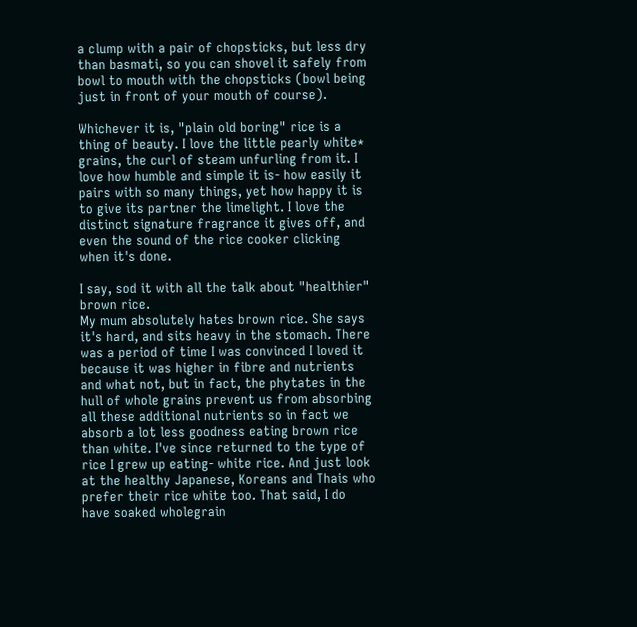a clump with a pair of chopsticks, but less dry than basmati, so you can shovel it safely from bowl to mouth with the chopsticks (bowl being just in front of your mouth of course).

Whichever it is, "plain old boring" rice is a thing of beauty. I love the little pearly white* grains, the curl of steam unfurling from it. I love how humble and simple it is- how easily it pairs with so many things, yet how happy it is to give its partner the limelight. I love the distinct signature fragrance it gives off, and even the sound of the rice cooker clicking when it's done.

I say, sod it with all the talk about "healthier" brown rice.
My mum absolutely hates brown rice. She says it's hard, and sits heavy in the stomach. There was a period of time I was convinced I loved it because it was higher in fibre and nutrients and what not, but in fact, the phytates in the hull of whole grains prevent us from absorbing all these additional nutrients so in fact we absorb a lot less goodness eating brown rice than white. I've since returned to the type of rice I grew up eating- white rice. And just look at the healthy Japanese, Koreans and Thais who prefer their rice white too. That said, I do have soaked wholegrain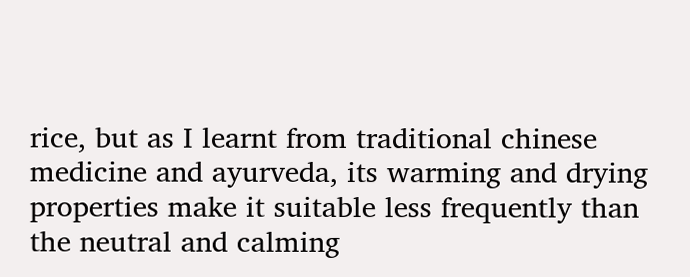rice, but as I learnt from traditional chinese medicine and ayurveda, its warming and drying properties make it suitable less frequently than the neutral and calming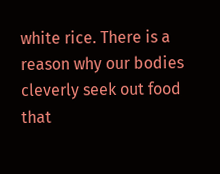white rice. There is a reason why our bodies cleverly seek out food that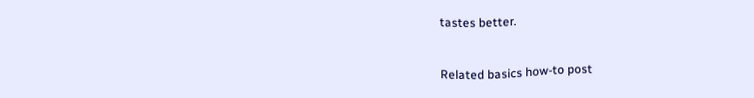tastes better.


Related basics how-to post